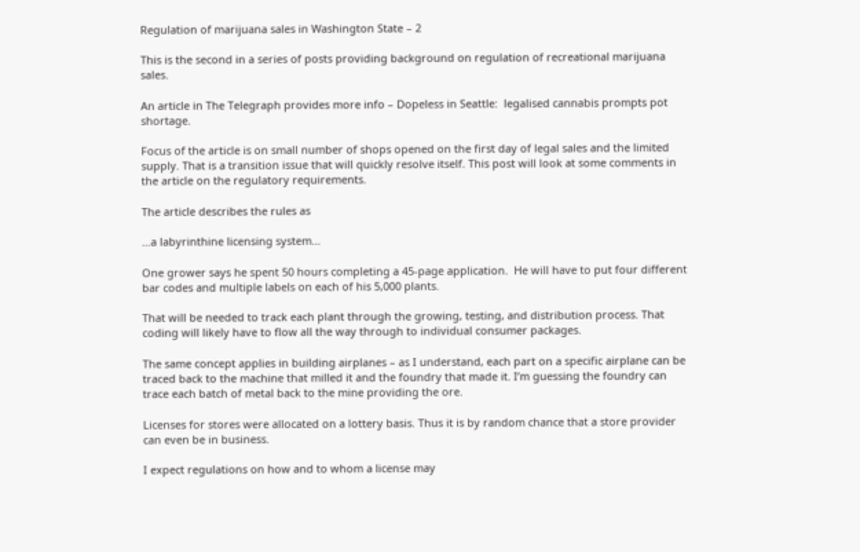Regulation of marijuana sales in Washington State – 2

This is the second in a series of posts providing background on regulation of recreational marijuana sales.

An article in The Telegraph provides more info – Dopeless in Seattle:  legalised cannabis prompts pot shortage.

Focus of the article is on small number of shops opened on the first day of legal sales and the limited supply. That is a transition issue that will quickly resolve itself. This post will look at some comments in the article on the regulatory requirements.

The article describes the rules as

…a labyrinthine licensing system…

One grower says he spent 50 hours completing a 45-page application.  He will have to put four different bar codes and multiple labels on each of his 5,000 plants.

That will be needed to track each plant through the growing, testing, and distribution process. That coding will likely have to flow all the way through to individual consumer packages.

The same concept applies in building airplanes – as I understand, each part on a specific airplane can be traced back to the machine that milled it and the foundry that made it. I’m guessing the foundry can trace each batch of metal back to the mine providing the ore.

Licenses for stores were allocated on a lottery basis. Thus it is by random chance that a store provider can even be in business.

I expect regulations on how and to whom a license may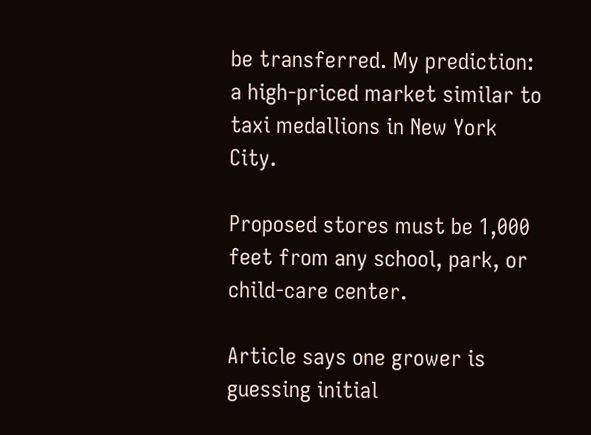be transferred. My prediction: a high-priced market similar to taxi medallions in New York City.

Proposed stores must be 1,000 feet from any school, park, or child-care center.

Article says one grower is guessing initial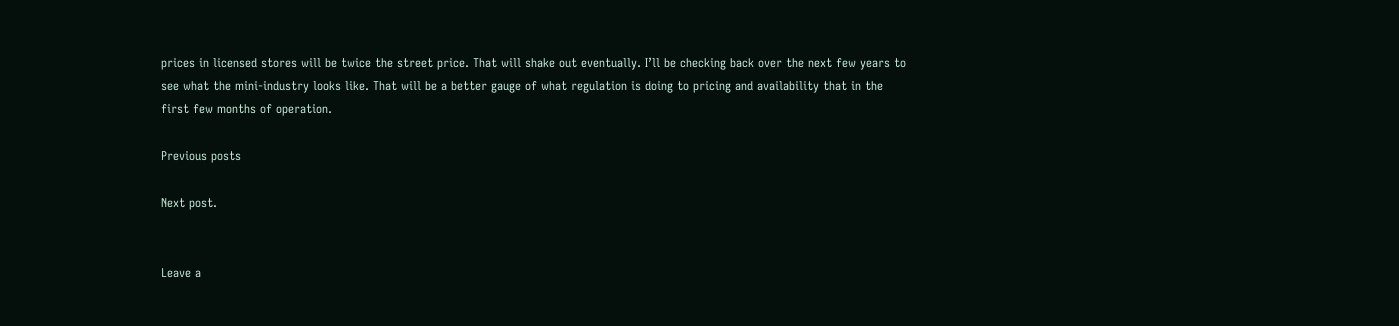prices in licensed stores will be twice the street price. That will shake out eventually. I’ll be checking back over the next few years to see what the mini-industry looks like. That will be a better gauge of what regulation is doing to pricing and availability that in the first few months of operation.

Previous posts

Next post.


Leave a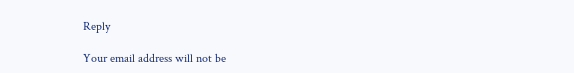Reply

Your email address will not be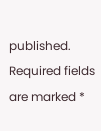published. Required fields are marked *